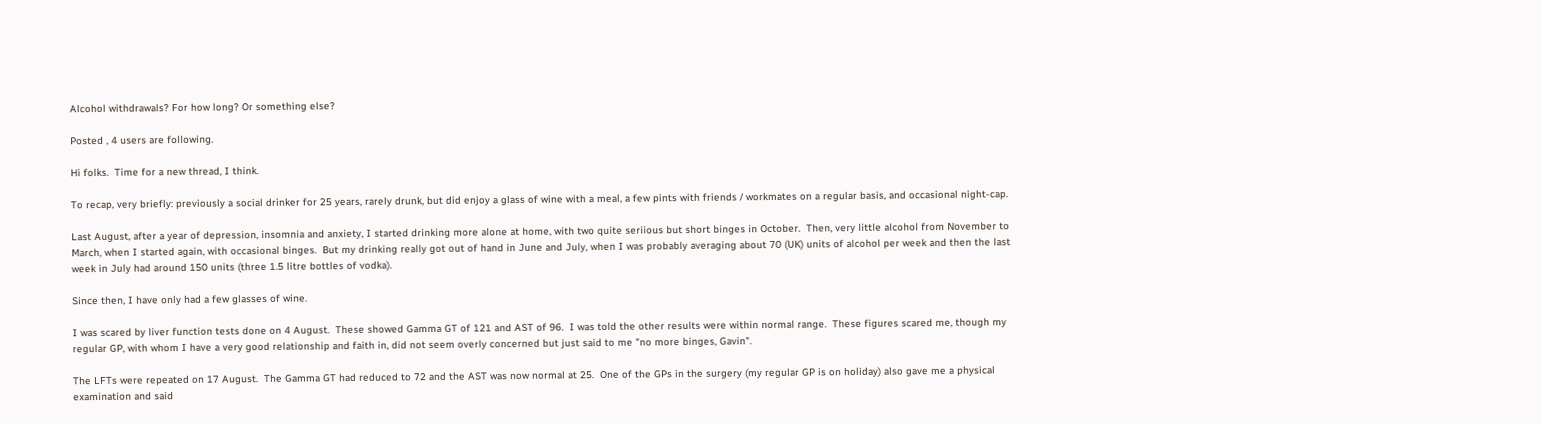Alcohol withdrawals? For how long? Or something else?

Posted , 4 users are following.

Hi folks.  Time for a new thread, I think.

To recap, very briefly: previously a social drinker for 25 years, rarely drunk, but did enjoy a glass of wine with a meal, a few pints with friends / workmates on a regular basis, and occasional night-cap.

Last August, after a year of depression, insomnia and anxiety, I started drinking more alone at home, with two quite seriious but short binges in October.  Then, very little alcohol from November to March, when I started again, with occasional binges.  But my drinking really got out of hand in June and July, when I was probably averaging about 70 (UK) units of alcohol per week and then the last week in July had around 150 units (three 1.5 litre bottles of vodka).

Since then, I have only had a few glasses of wine.

I was scared by liver function tests done on 4 August.  These showed Gamma GT of 121 and AST of 96.  I was told the other results were within normal range.  These figures scared me, though my regular GP, with whom I have a very good relationship and faith in, did not seem overly concerned but just said to me "no more binges, Gavin".

The LFTs were repeated on 17 August.  The Gamma GT had reduced to 72 and the AST was now normal at 25.  One of the GPs in the surgery (my regular GP is on holiday) also gave me a physical examination and said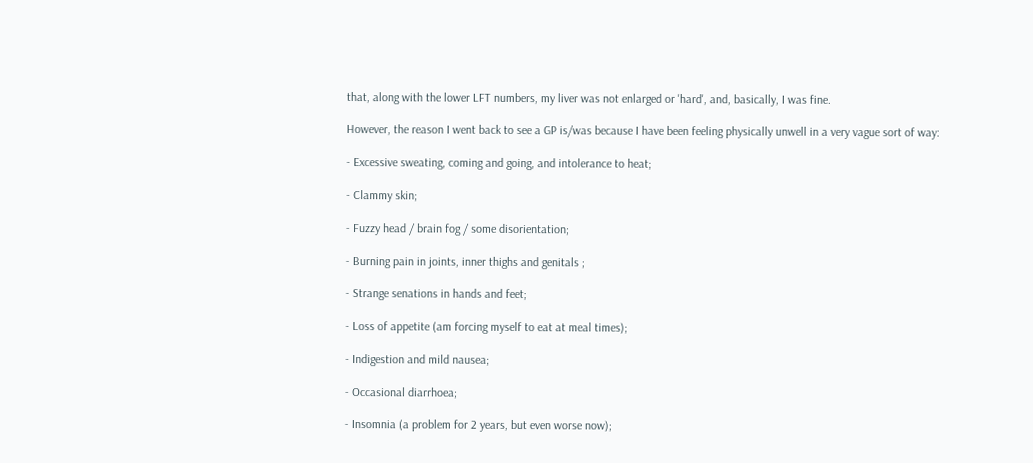that, along with the lower LFT numbers, my liver was not enlarged or 'hard', and, basically, I was fine.

However, the reason I went back to see a GP is/was because I have been feeling physically unwell in a very vague sort of way:

- Excessive sweating, coming and going, and intolerance to heat;

- Clammy skin;

- Fuzzy head / brain fog / some disorientation;

- Burning pain in joints, inner thighs and genitals ;

- Strange senations in hands and feet;

- Loss of appetite (am forcing myself to eat at meal times);

- Indigestion and mild nausea;

- Occasional diarrhoea;

- Insomnia (a problem for 2 years, but even worse now);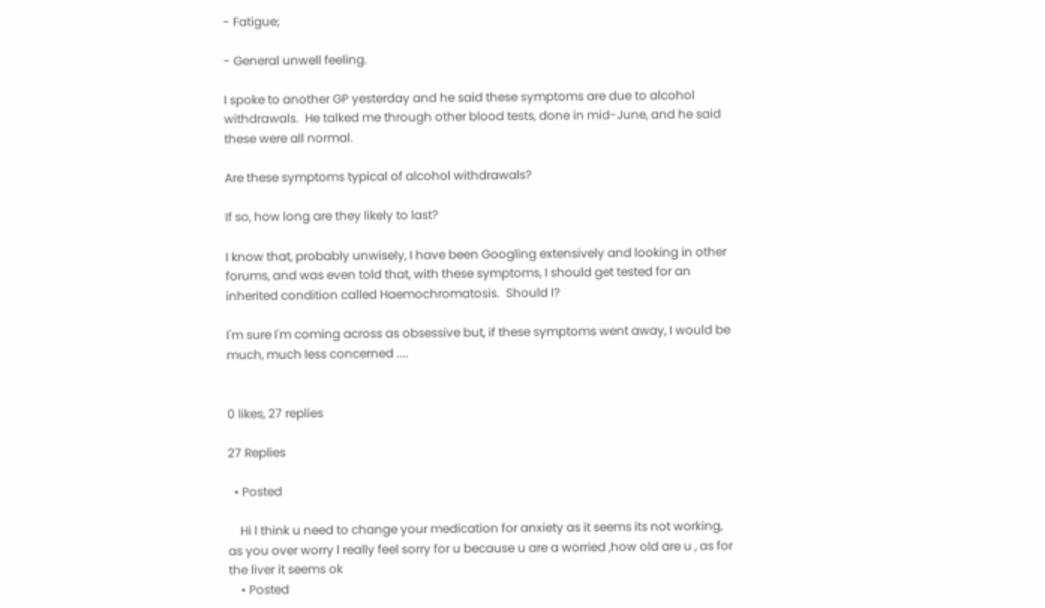- Fatigue;

- General unwell feeling.

I spoke to another GP yesterday and he said these symptoms are due to alcohol withdrawals.  He talked me through other blood tests, done in mid-June, and he said these were all normal.

Are these symptoms typical of alcohol withdrawals?

If so, how long are they likely to last?

I know that, probably unwisely, I have been Googling extensively and looking in other forums, and was even told that, with these symptoms, I should get tested for an inherited condition called Haemochromatosis.  Should I?

I'm sure I'm coming across as obsessive but, if these symptoms went away, I would be much, much less concerned ....


0 likes, 27 replies

27 Replies

  • Posted

    Hi l think u need to change your medication for anxiety as it seems its not working, as you over worry l really feel sorry for u because u are a worried ,how old are u , as for the liver it seems ok
    • Posted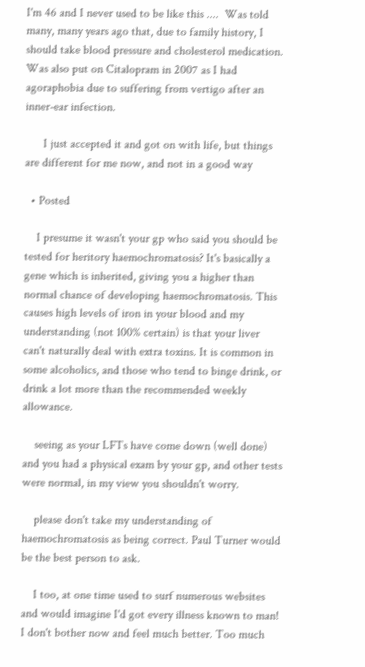I'm 46 and I never used to be like this ....  Was told many, many years ago that, due to family history, I should take blood pressure and cholesterol medication.  Was also put on Citalopram in 2007 as I had agoraphobia due to suffering from vertigo after an inner-ear infection.

      I just accepted it and got on with life, but things are different for me now, and not in a good way

  • Posted

    I presume it wasn't your gp who said you should be tested for heritory haemochromatosis? It's basically a gene which is inherited, giving you a higher than normal chance of developing haemochromatosis. This causes high levels of iron in your blood and my understanding (not 100% certain) is that your liver can't naturally deal with extra toxins. It is common in some alcoholics, and those who tend to binge drink, or drink a lot more than the recommended weekly allowance.

    seeing as your LFTs have come down (well done) and you had a physical exam by your gp, and other tests were normal, in my view you shouldn't worry.

    please don't take my understanding of haemochromatosis as being correct. Paul Turner would be the best person to ask.

    I too, at one time used to surf numerous websites and would imagine I'd got every illness known to man! I don't bother now and feel much better. Too much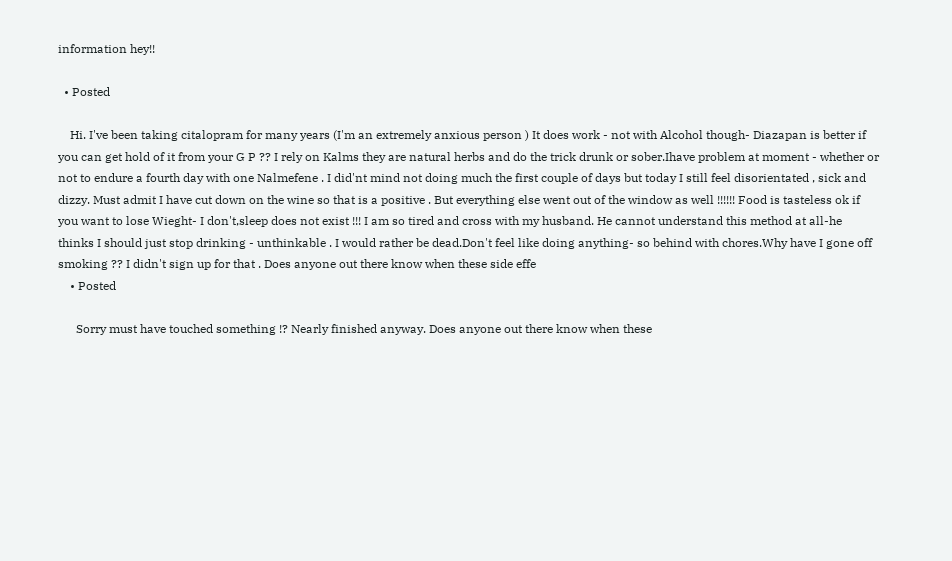information hey!!

  • Posted

    Hi. I've been taking citalopram for many years (I'm an extremely anxious person ) It does work - not with Alcohol though- Diazapan is better if you can get hold of it from your G P ?? I rely on Kalms they are natural herbs and do the trick drunk or sober.Ihave problem at moment - whether or not to endure a fourth day with one Nalmefene . I did'nt mind not doing much the first couple of days but today I still feel disorientated , sick and dizzy. Must admit I have cut down on the wine so that is a positive . But everything else went out of the window as well !!!!!! Food is tasteless ok if you want to lose Wieght- I don't,sleep does not exist !!! I am so tired and cross with my husband. He cannot understand this method at all-he thinks I should just stop drinking - unthinkable . I would rather be dead.Don't feel like doing anything- so behind with chores.Why have I gone off smoking ?? I didn't sign up for that . Does anyone out there know when these side effe
    • Posted

      Sorry must have touched something !? Nearly finished anyway. Does anyone out there know when these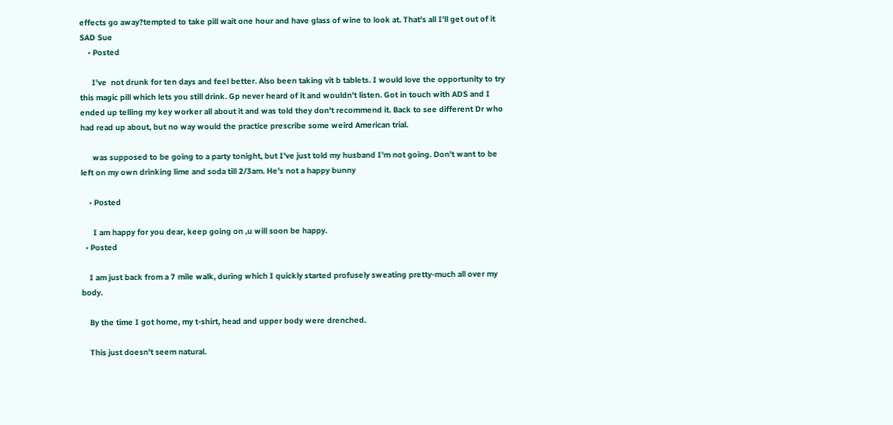effects go away?tempted to take pill wait one hour and have glass of wine to look at. That's all I'll get out of it SAD Sue
    • Posted

      I've  not drunk for ten days and feel better. Also been taking vit b tablets. I would love the opportunity to try this magic pill which lets you still drink. Gp never heard of it and wouldn't listen. Got in touch with ADS and I ended up telling my key worker all about it and was told they don't recommend it. Back to see different Dr who had read up about, but no way would the practice prescribe some weird American trial.

      was supposed to be going to a party tonight, but I've just told my husband I'm not going. Don't want to be left on my own drinking lime and soda till 2/3am. He's not a happy bunny

    • Posted

      I am happy for you dear, keep going on ,u will soon be happy.
  • Posted

    I am just back from a 7 mile walk, during which I quickly started profusely sweating pretty-much all over my body.

    By the time I got home, my t-shirt, head and upper body were drenched.

    This just doesn't seem natural.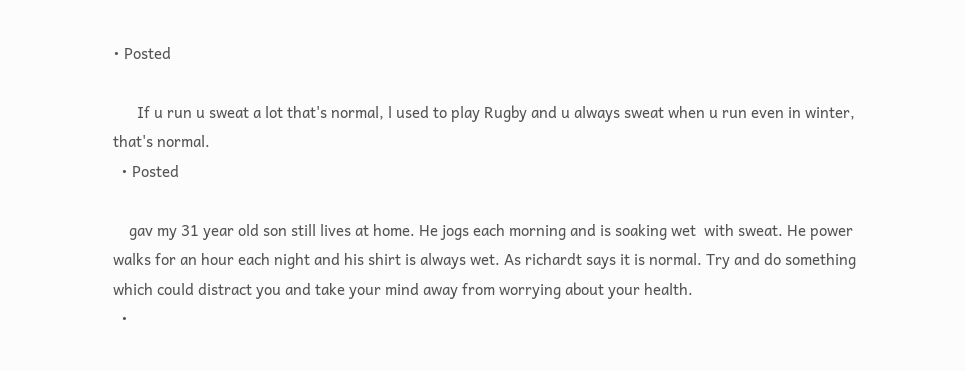• Posted

      If u run u sweat a lot that's normal, l used to play Rugby and u always sweat when u run even in winter, that's normal.
  • Posted

    gav my 31 year old son still lives at home. He jogs each morning and is soaking wet  with sweat. He power walks for an hour each night and his shirt is always wet. As richardt says it is normal. Try and do something which could distract you and take your mind away from worrying about your health.
  •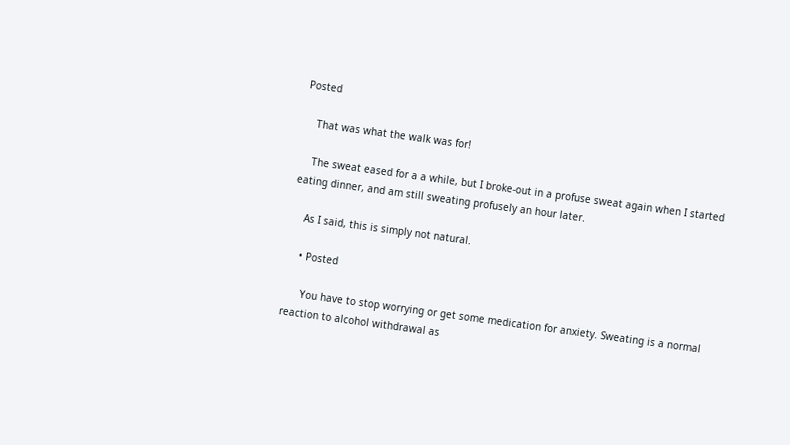Posted

    That was what the walk was for!

    The sweat eased for a a while, but I broke-out in a profuse sweat again when I started eating dinner, and am still sweating profusely an hour later.

    As I said, this is simply not natural.

    • Posted

      You have to stop worrying or get some medication for anxiety. Sweating is a normal reaction to alcohol withdrawal as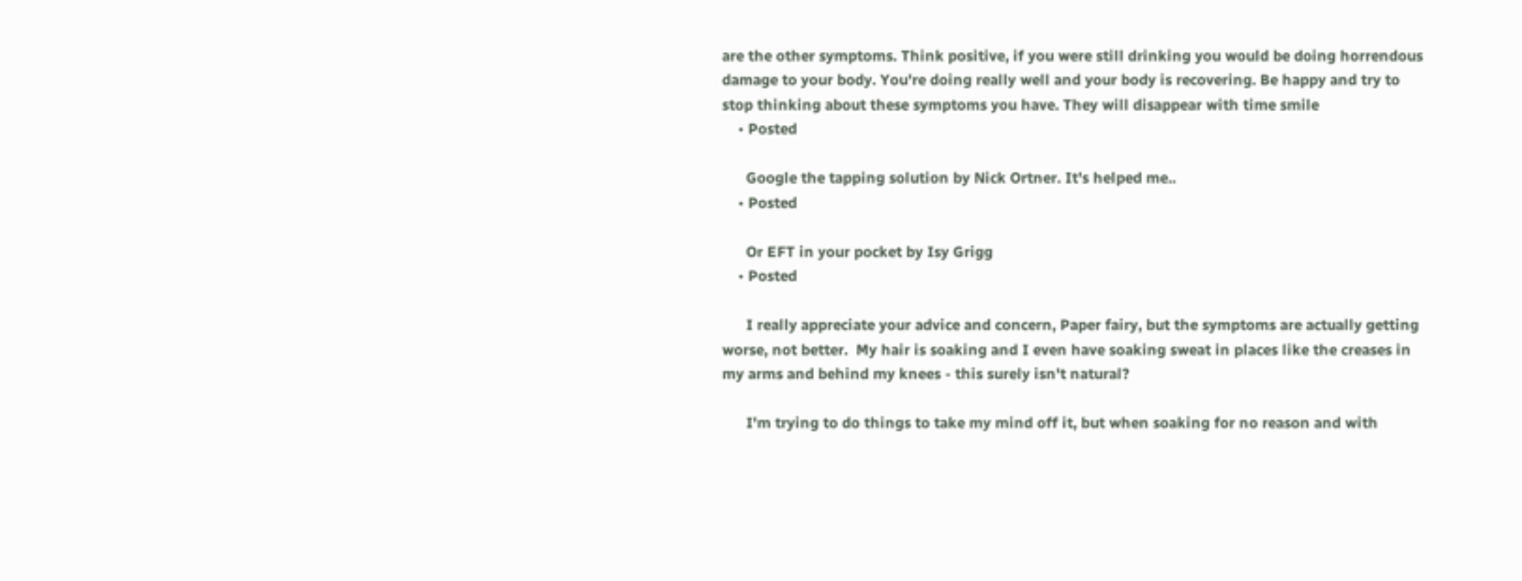are the other symptoms. Think positive, if you were still drinking you would be doing horrendous damage to your body. You're doing really well and your body is recovering. Be happy and try to stop thinking about these symptoms you have. They will disappear with time smile
    • Posted

      Google the tapping solution by Nick Ortner. It's helped me..
    • Posted

      Or EFT in your pocket by Isy Grigg
    • Posted

      I really appreciate your advice and concern, Paper fairy, but the symptoms are actually getting worse, not better.  My hair is soaking and I even have soaking sweat in places like the creases in my arms and behind my knees - this surely isn't natural?

      I'm trying to do things to take my mind off it, but when soaking for no reason and with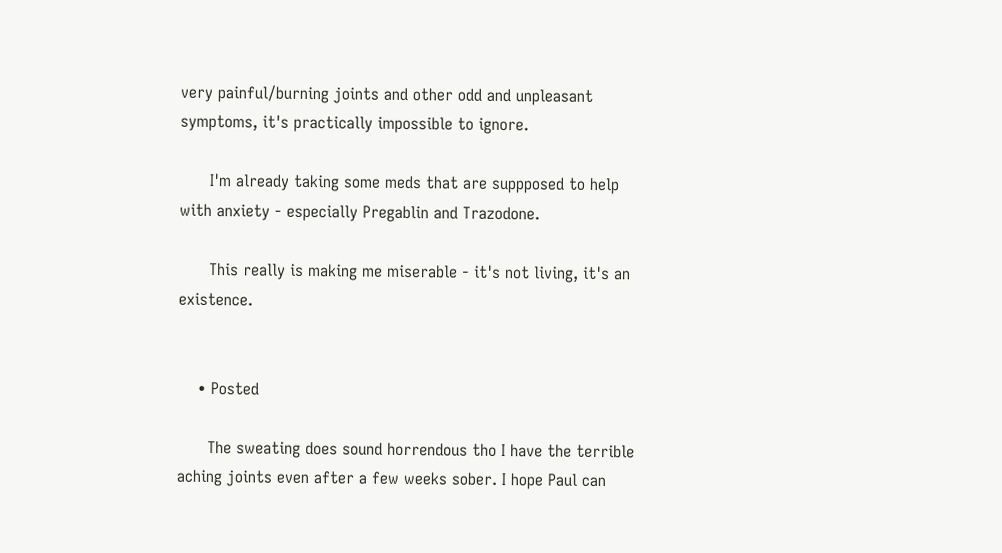very painful/burning joints and other odd and unpleasant symptoms, it's practically impossible to ignore.

      I'm already taking some meds that are suppposed to help with anxiety - especially Pregablin and Trazodone.

      This really is making me miserable - it's not living, it's an existence.


    • Posted

      The sweating does sound horrendous tho I have the terrible aching joints even after a few weeks sober. I hope Paul can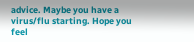advice. Maybe you have a virus/flu starting. Hope you feel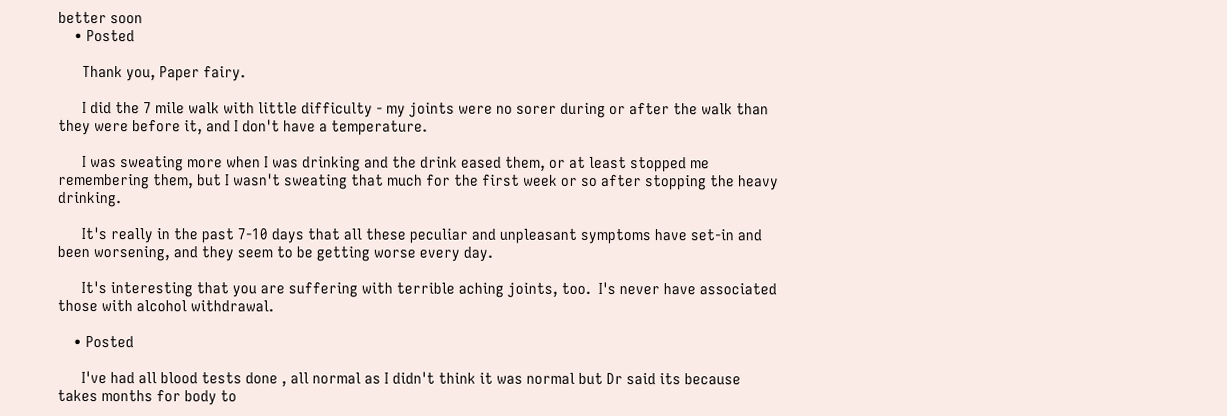better soon
    • Posted

      Thank you, Paper fairy.

      I did the 7 mile walk with little difficulty - my joints were no sorer during or after the walk than they were before it, and I don't have a temperature.

      I was sweating more when I was drinking and the drink eased them, or at least stopped me remembering them, but I wasn't sweating that much for the first week or so after stopping the heavy drinking.

      It's really in the past 7-10 days that all these peculiar and unpleasant symptoms have set-in and been worsening, and they seem to be getting worse every day.

      It's interesting that you are suffering with terrible aching joints, too.  I's never have associated those with alcohol withdrawal.

    • Posted

      I've had all blood tests done , all normal as I didn't think it was normal but Dr said its because takes months for body to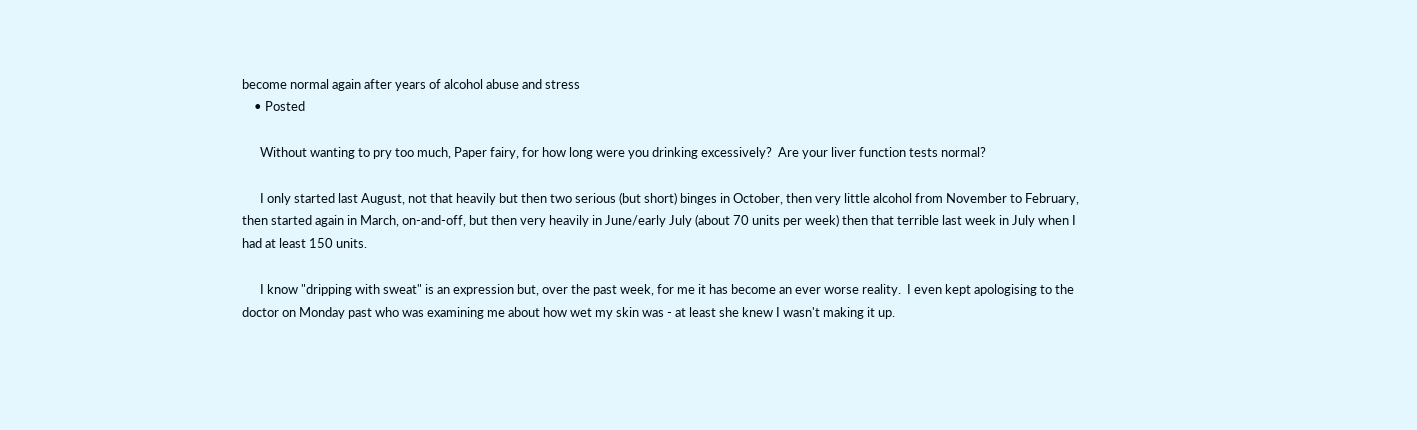become normal again after years of alcohol abuse and stress
    • Posted

      Without wanting to pry too much, Paper fairy, for how long were you drinking excessively?  Are your liver function tests normal?

      I only started last August, not that heavily but then two serious (but short) binges in October, then very little alcohol from November to February, then started again in March, on-and-off, but then very heavily in June/early July (about 70 units per week) then that terrible last week in July when I had at least 150 units.

      I know "dripping with sweat" is an expression but, over the past week, for me it has become an ever worse reality.  I even kept apologising to the doctor on Monday past who was examining me about how wet my skin was - at least she knew I wasn't making it up.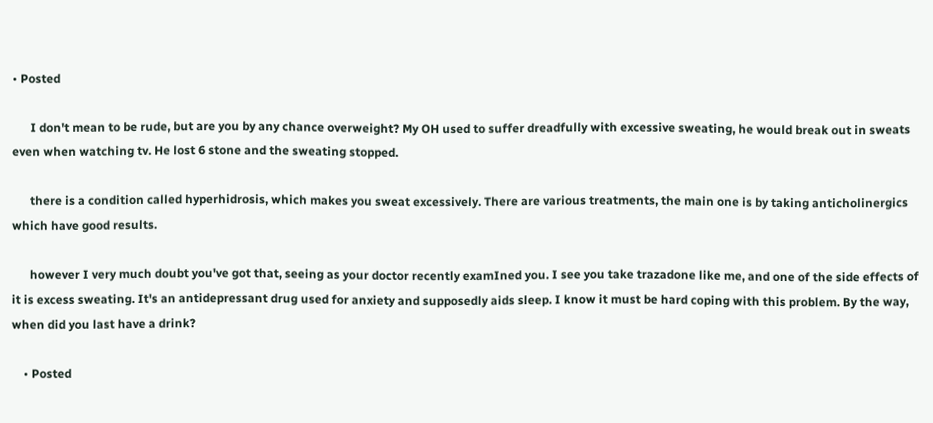• Posted

      I don't mean to be rude, but are you by any chance overweight? My OH used to suffer dreadfully with excessive sweating, he would break out in sweats even when watching tv. He lost 6 stone and the sweating stopped.

      there is a condition called hyperhidrosis, which makes you sweat excessively. There are various treatments, the main one is by taking anticholinergics which have good results.

      however I very much doubt you've got that, seeing as your doctor recently examIned you. I see you take trazadone like me, and one of the side effects of it is excess sweating. It's an antidepressant drug used for anxiety and supposedly aids sleep. I know it must be hard coping with this problem. By the way, when did you last have a drink?

    • Posted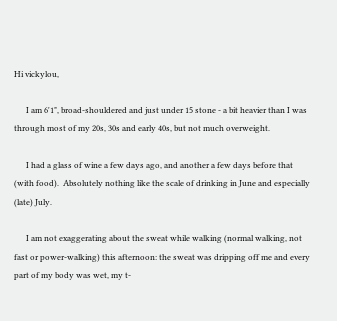Hi vickylou,

      I am 6'1", broad-shouldered and just under 15 stone - a bit heavier than I was through most of my 20s, 30s and early 40s, but not much overweight.

      I had a glass of wine a few days ago, and another a few days before that (with food).  Absolutely nothing like the scale of drinking in June and especially (late) July.

      I am not exaggerating about the sweat while walking (normal walking, not fast or power-walking) this afternoon: the sweat was dripping off me and every part of my body was wet, my t-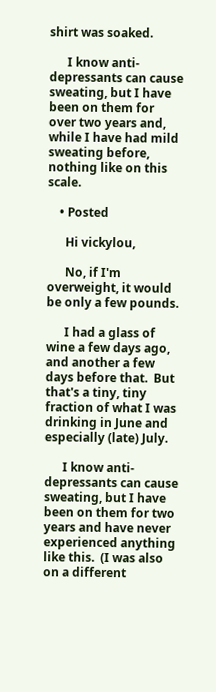shirt was soaked.

      I know anti-depressants can cause sweating, but I have been on them for over two years and, while I have had mild sweating before, nothing like on this scale.

    • Posted

      Hi vickylou,

      No, if I'm overweight, it would be only a few pounds.

      I had a glass of wine a few days ago, and another a few days before that.  But that's a tiny, tiny fraction of what I was drinking in June and especially (late) July.

      I know anti-depressants can cause sweating, but I have been on them for two years and have never experienced anything like this.  (I was also on a different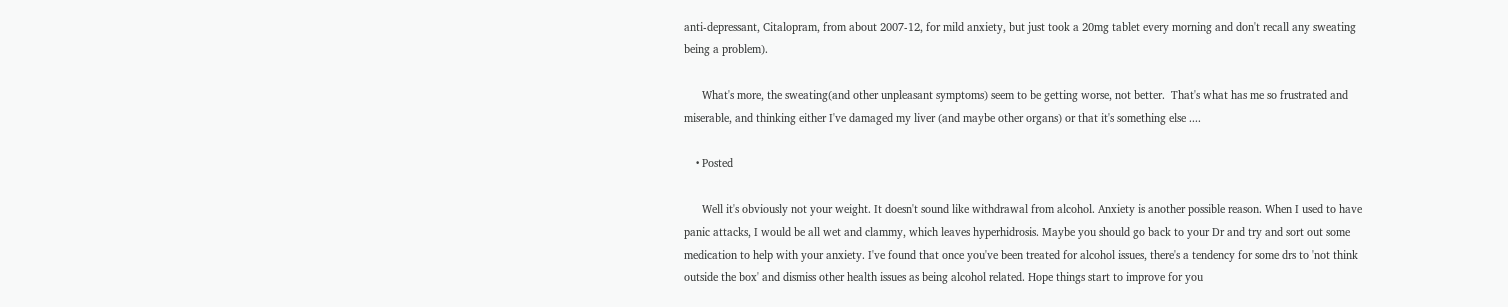anti-depressant, Citalopram, from about 2007-12, for mild anxiety, but just took a 20mg tablet every morning and don't recall any sweating being a problem).

      What's more, the sweating(and other unpleasant symptoms) seem to be getting worse, not better.  That's what has me so frustrated and miserable, and thinking either I've damaged my liver (and maybe other organs) or that it's something else ....

    • Posted

      Well it's obviously not your weight. It doesn't sound like withdrawal from alcohol. Anxiety is another possible reason. When I used to have panic attacks, I would be all wet and clammy, which leaves hyperhidrosis. Maybe you should go back to your Dr and try and sort out some medication to help with your anxiety. I've found that once you've been treated for alcohol issues, there's a tendency for some drs to 'not think outside the box' and dismiss other health issues as being alcohol related. Hope things start to improve for you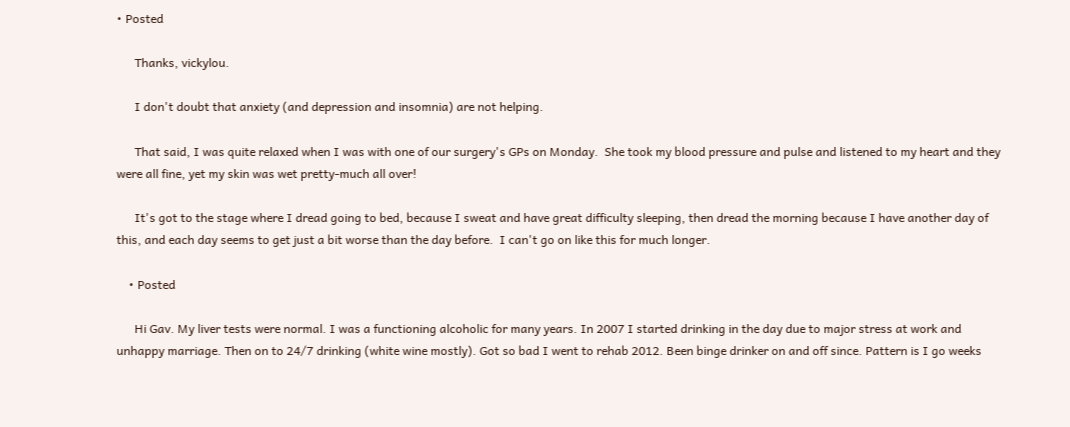• Posted

      Thanks, vickylou.

      I don't doubt that anxiety (and depression and insomnia) are not helping.

      That said, I was quite relaxed when I was with one of our surgery's GPs on Monday.  She took my blood pressure and pulse and listened to my heart and they were all fine, yet my skin was wet pretty-much all over!

      It's got to the stage where I dread going to bed, because I sweat and have great difficulty sleeping, then dread the morning because I have another day of this, and each day seems to get just a bit worse than the day before.  I can't go on like this for much longer.

    • Posted

      Hi Gav. My liver tests were normal. I was a functioning alcoholic for many years. In 2007 I started drinking in the day due to major stress at work and unhappy marriage. Then on to 24/7 drinking (white wine mostly). Got so bad I went to rehab 2012. Been binge drinker on and off since. Pattern is I go weeks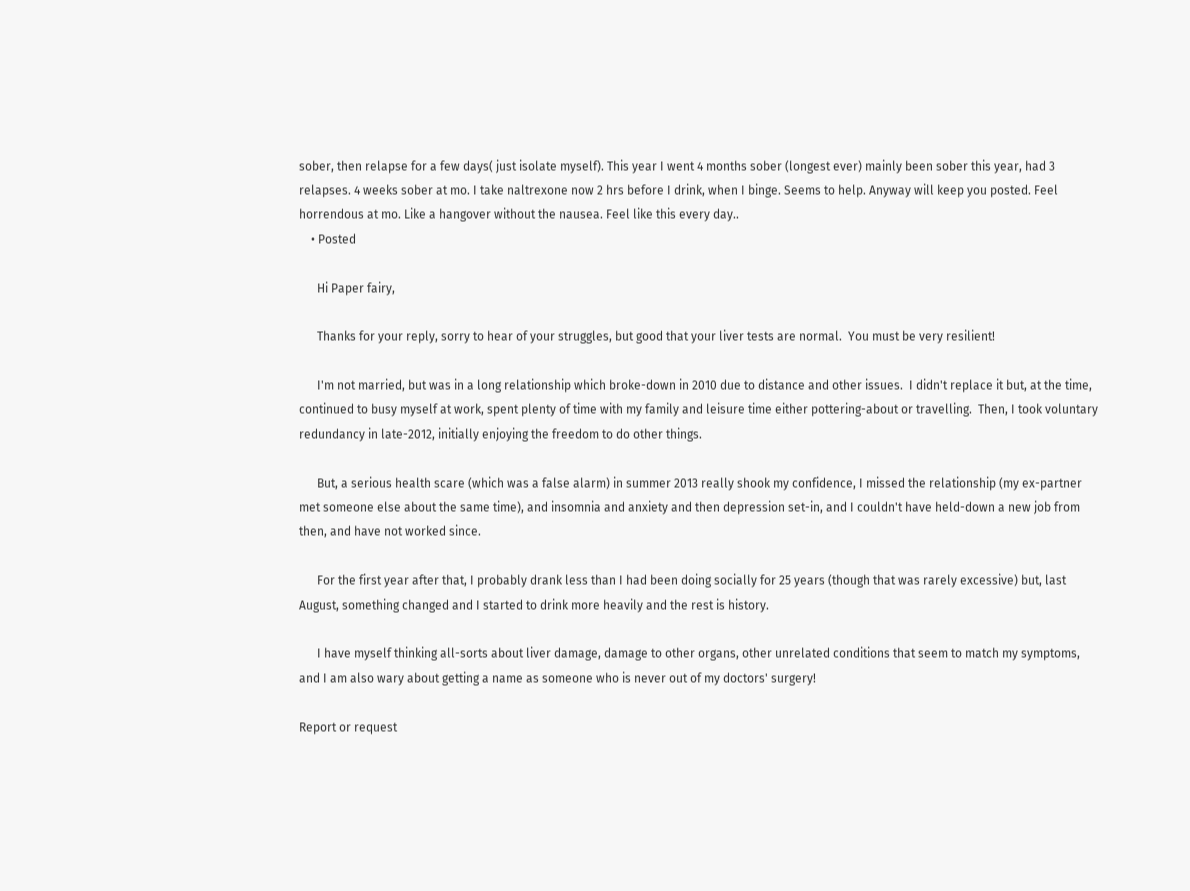sober, then relapse for a few days( just isolate myself). This year I went 4 months sober (longest ever) mainly been sober this year, had 3 relapses. 4 weeks sober at mo. I take naltrexone now 2 hrs before I drink, when I binge. Seems to help. Anyway will keep you posted. Feel horrendous at mo. Like a hangover without the nausea. Feel like this every day..
    • Posted

      Hi Paper fairy,

      Thanks for your reply, sorry to hear of your struggles, but good that your liver tests are normal.  You must be very resilient!

      I'm not married, but was in a long relationship which broke-down in 2010 due to distance and other issues.  I didn't replace it but, at the time, continued to busy myself at work, spent plenty of time with my family and leisure time either pottering-about or travelling.  Then, I took voluntary redundancy in late-2012, initially enjoying the freedom to do other things.

      But, a serious health scare (which was a false alarm) in summer 2013 really shook my confidence, I missed the relationship (my ex-partner met someone else about the same time), and insomnia and anxiety and then depression set-in, and I couldn't have held-down a new job from then, and have not worked since.

      For the first year after that, I probably drank less than I had been doing socially for 25 years (though that was rarely excessive) but, last August, something changed and I started to drink more heavily and the rest is history.

      I have myself thinking all-sorts about liver damage, damage to other organs, other unrelated conditions that seem to match my symptoms, and I am also wary about getting a name as someone who is never out of my doctors' surgery!

Report or request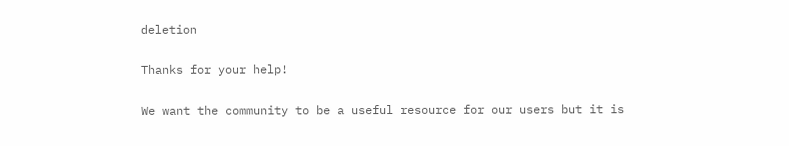deletion

Thanks for your help!

We want the community to be a useful resource for our users but it is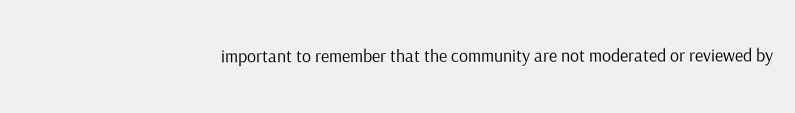important to remember that the community are not moderated or reviewed by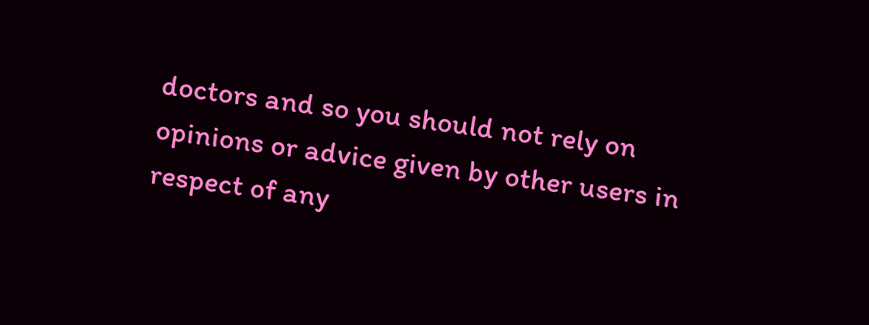doctors and so you should not rely on opinions or advice given by other users in respect of any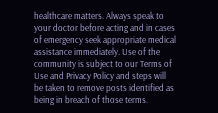healthcare matters. Always speak to your doctor before acting and in cases of emergency seek appropriate medical assistance immediately. Use of the community is subject to our Terms of Use and Privacy Policy and steps will be taken to remove posts identified as being in breach of those terms.